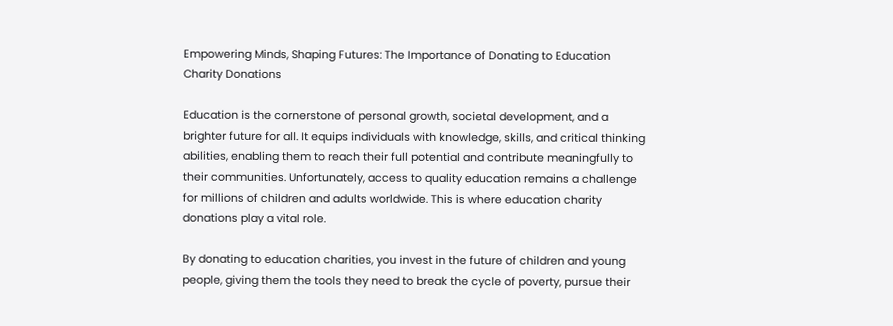Empowering Minds, Shaping Futures: The Importance of Donating to Education Charity Donations

Education is the cornerstone of personal growth, societal development, and a brighter future for all. It equips individuals with knowledge, skills, and critical thinking abilities, enabling them to reach their full potential and contribute meaningfully to their communities. Unfortunately, access to quality education remains a challenge for millions of children and adults worldwide. This is where education charity donations play a vital role.

By donating to education charities, you invest in the future of children and young people, giving them the tools they need to break the cycle of poverty, pursue their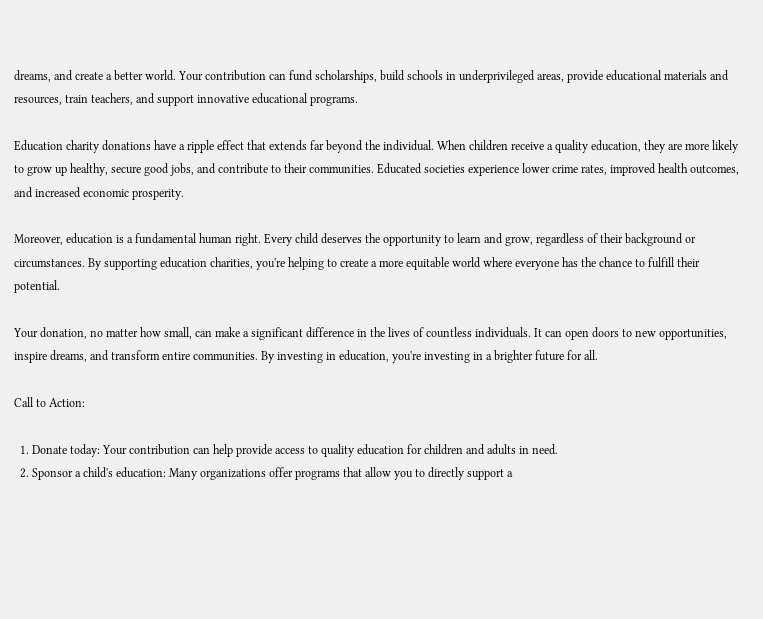dreams, and create a better world. Your contribution can fund scholarships, build schools in underprivileged areas, provide educational materials and resources, train teachers, and support innovative educational programs.

Education charity donations have a ripple effect that extends far beyond the individual. When children receive a quality education, they are more likely to grow up healthy, secure good jobs, and contribute to their communities. Educated societies experience lower crime rates, improved health outcomes, and increased economic prosperity.

Moreover, education is a fundamental human right. Every child deserves the opportunity to learn and grow, regardless of their background or circumstances. By supporting education charities, you're helping to create a more equitable world where everyone has the chance to fulfill their potential.

Your donation, no matter how small, can make a significant difference in the lives of countless individuals. It can open doors to new opportunities, inspire dreams, and transform entire communities. By investing in education, you're investing in a brighter future for all.

Call to Action:

  1. Donate today: Your contribution can help provide access to quality education for children and adults in need.
  2. Sponsor a child's education: Many organizations offer programs that allow you to directly support a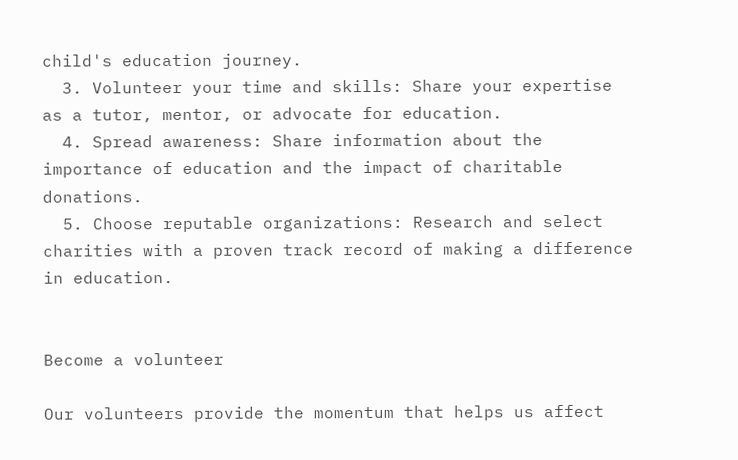child's education journey.
  3. Volunteer your time and skills: Share your expertise as a tutor, mentor, or advocate for education.
  4. Spread awareness: Share information about the importance of education and the impact of charitable donations.
  5. Choose reputable organizations: Research and select charities with a proven track record of making a difference in education.


Become a volunteer

Our volunteers provide the momentum that helps us affect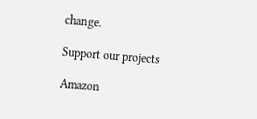change.

Support our projects

Amazon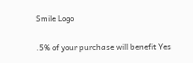Smile Logo

.5% of your purchase will benefit Yes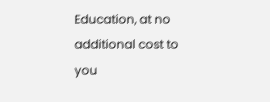Education, at no additional cost to you